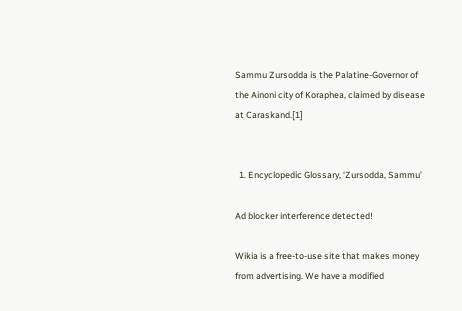Sammu Zursodda is the Palatine-Governor of the Ainoni city of Koraphea, claimed by disease at Caraskand.[1]


  1. Encyclopedic Glossary, ‘Zursodda, Sammu’

Ad blocker interference detected!

Wikia is a free-to-use site that makes money from advertising. We have a modified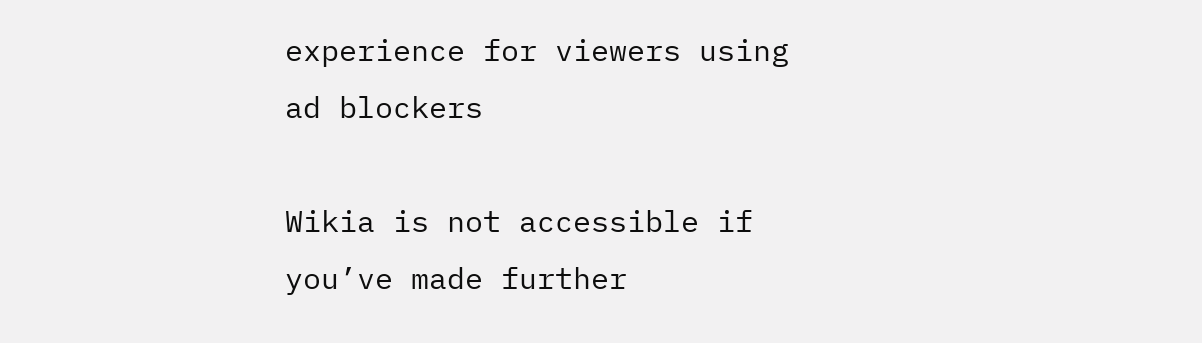experience for viewers using ad blockers

Wikia is not accessible if you’ve made further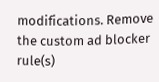modifications. Remove the custom ad blocker rule(s)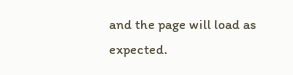and the page will load as expected.